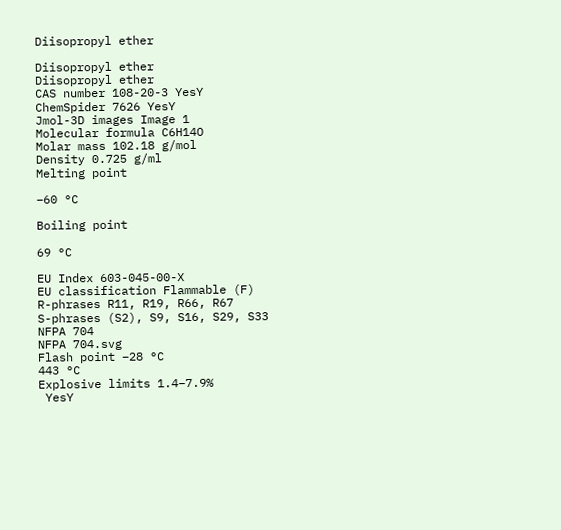Diisopropyl ether

Diisopropyl ether
Diisopropyl ether
CAS number 108-20-3 YesY
ChemSpider 7626 YesY
Jmol-3D images Image 1
Molecular formula C6H14O
Molar mass 102.18 g/mol
Density 0.725 g/ml
Melting point

−60 °C

Boiling point

69 °C

EU Index 603-045-00-X
EU classification Flammable (F)
R-phrases R11, R19, R66, R67
S-phrases (S2), S9, S16, S29, S33
NFPA 704
NFPA 704.svg
Flash point −28 °C
443 °C
Explosive limits 1.4–7.9%
 YesY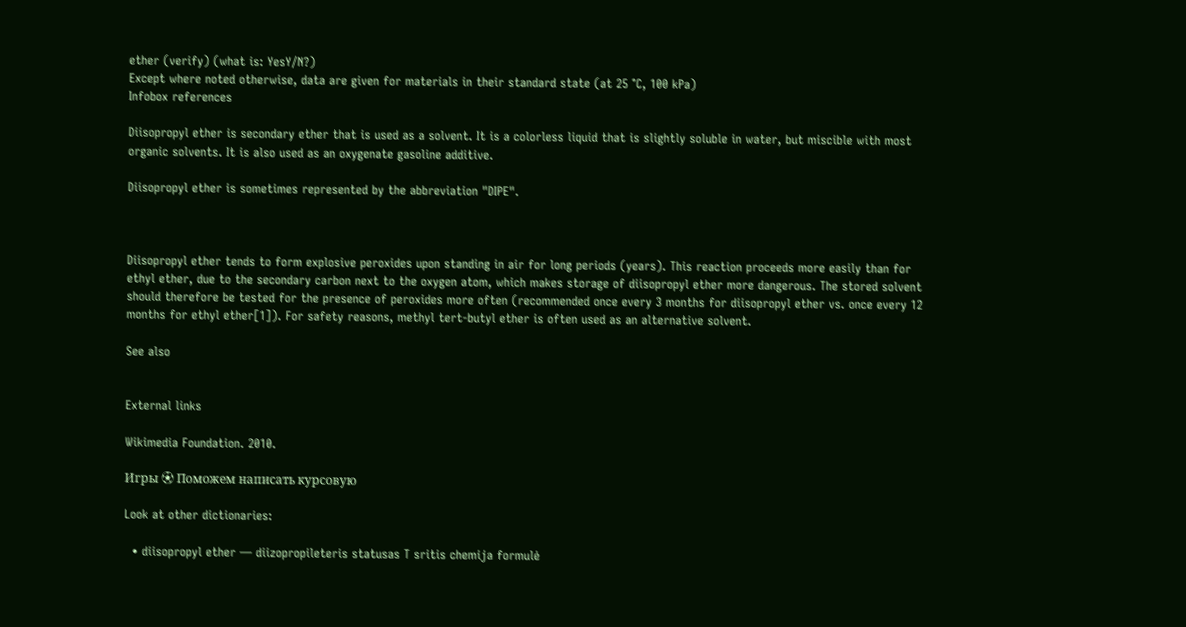ether (verify) (what is: YesY/N?)
Except where noted otherwise, data are given for materials in their standard state (at 25 °C, 100 kPa)
Infobox references

Diisopropyl ether is secondary ether that is used as a solvent. It is a colorless liquid that is slightly soluble in water, but miscible with most organic solvents. It is also used as an oxygenate gasoline additive.

Diisopropyl ether is sometimes represented by the abbreviation "DIPE".



Diisopropyl ether tends to form explosive peroxides upon standing in air for long periods (years). This reaction proceeds more easily than for ethyl ether, due to the secondary carbon next to the oxygen atom, which makes storage of diisopropyl ether more dangerous. The stored solvent should therefore be tested for the presence of peroxides more often (recommended once every 3 months for diisopropyl ether vs. once every 12 months for ethyl ether[1]). For safety reasons, methyl tert-butyl ether is often used as an alternative solvent.

See also


External links

Wikimedia Foundation. 2010.

Игры ⚽ Поможем написать курсовую

Look at other dictionaries:

  • diisopropyl ether — diizopropileteris statusas T sritis chemija formulė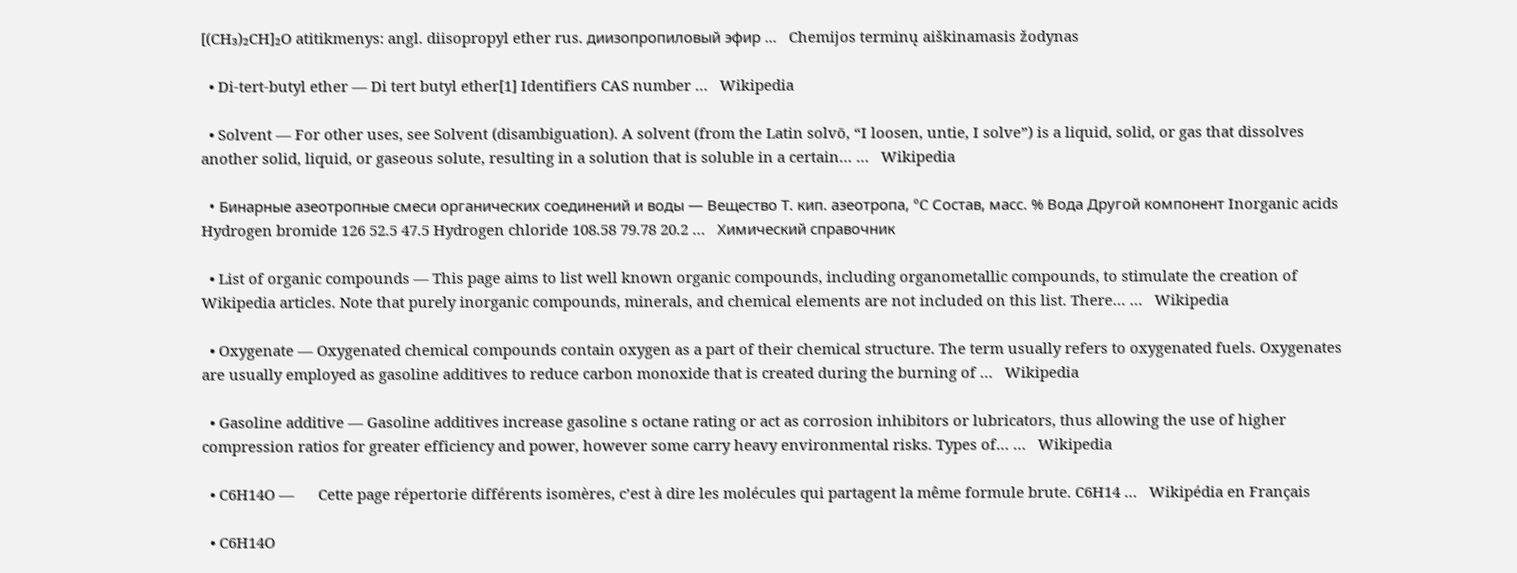[(CH₃)₂CH]₂O atitikmenys: angl. diisopropyl ether rus. диизопропиловый эфир …   Chemijos terminų aiškinamasis žodynas

  • Di-tert-butyl ether — Di tert butyl ether[1] Identifiers CAS number …   Wikipedia

  • Solvent — For other uses, see Solvent (disambiguation). A solvent (from the Latin solvō, “I loosen, untie, I solve”) is a liquid, solid, or gas that dissolves another solid, liquid, or gaseous solute, resulting in a solution that is soluble in a certain… …   Wikipedia

  • Бинарные азеотропные смеси органических соединений и воды — Вещество Т. кип. азеотропа, °C Состав, масс. % Вода Другой компонент Inorganic acids Hydrogen bromide 126 52.5 47.5 Hydrogen chloride 108.58 79.78 20.2 …   Химический справочник

  • List of organic compounds — This page aims to list well known organic compounds, including organometallic compounds, to stimulate the creation of Wikipedia articles. Note that purely inorganic compounds, minerals, and chemical elements are not included on this list. There… …   Wikipedia

  • Oxygenate — Oxygenated chemical compounds contain oxygen as a part of their chemical structure. The term usually refers to oxygenated fuels. Oxygenates are usually employed as gasoline additives to reduce carbon monoxide that is created during the burning of …   Wikipedia

  • Gasoline additive — Gasoline additives increase gasoline s octane rating or act as corrosion inhibitors or lubricators, thus allowing the use of higher compression ratios for greater efficiency and power, however some carry heavy environmental risks. Types of… …   Wikipedia

  • C6H14O —      Cette page répertorie différents isomères, c’est à dire les molécules qui partagent la même formule brute. C6H14 …   Wikipédia en Français

  • C6H14O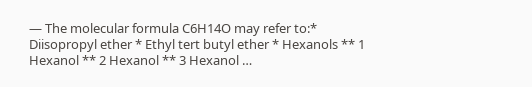— The molecular formula C6H14O may refer to:* Diisopropyl ether * Ethyl tert butyl ether * Hexanols ** 1 Hexanol ** 2 Hexanol ** 3 Hexanol …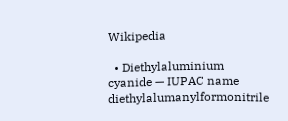Wikipedia

  • Diethylaluminium cyanide — IUPAC name diethylalumanylformonitrile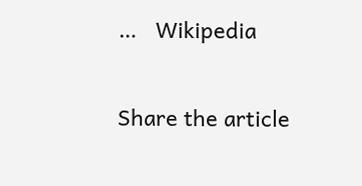…   Wikipedia

Share the article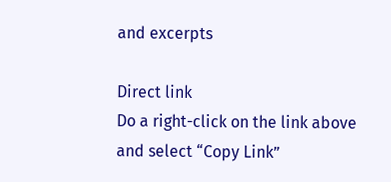and excerpts

Direct link
Do a right-click on the link above
and select “Copy Link”